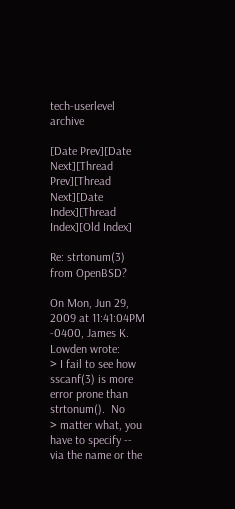tech-userlevel archive

[Date Prev][Date Next][Thread Prev][Thread Next][Date Index][Thread Index][Old Index]

Re: strtonum(3) from OpenBSD?

On Mon, Jun 29, 2009 at 11:41:04PM -0400, James K. Lowden wrote:
> I fail to see how sscanf(3) is more error prone than strtonum().  No
> matter what, you have to specify -- via the name or the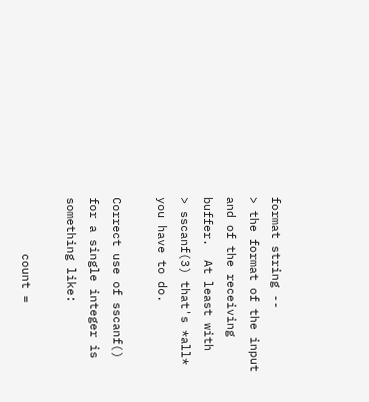format string --
> the format of the input and of the receiving buffer.  At least with
> sscanf(3) that's *all* you have to do.

Correct use of sscanf() for a single integer is something like:

        count =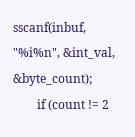sscanf(inbuf, "%i%n", &int_val, &byte_count);
        if (count != 2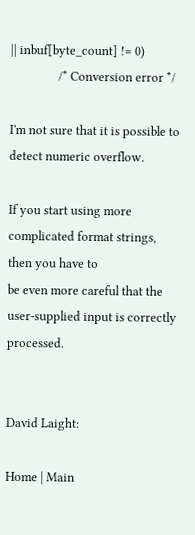|| inbuf[byte_count] != 0)
                /* Conversion error */

I'm not sure that it is possible to detect numeric overflow.

If you start using more complicated format strings, then you have to
be even more careful that the user-supplied input is correctly processed.


David Laight:

Home | Main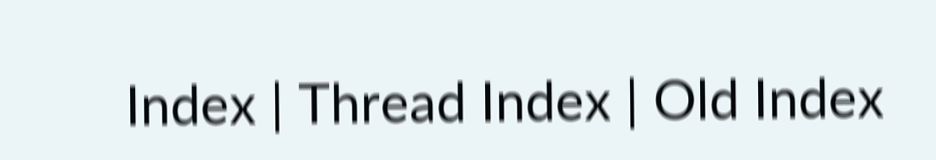Index | Thread Index | Old Index